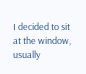I decided to sit at the window, usually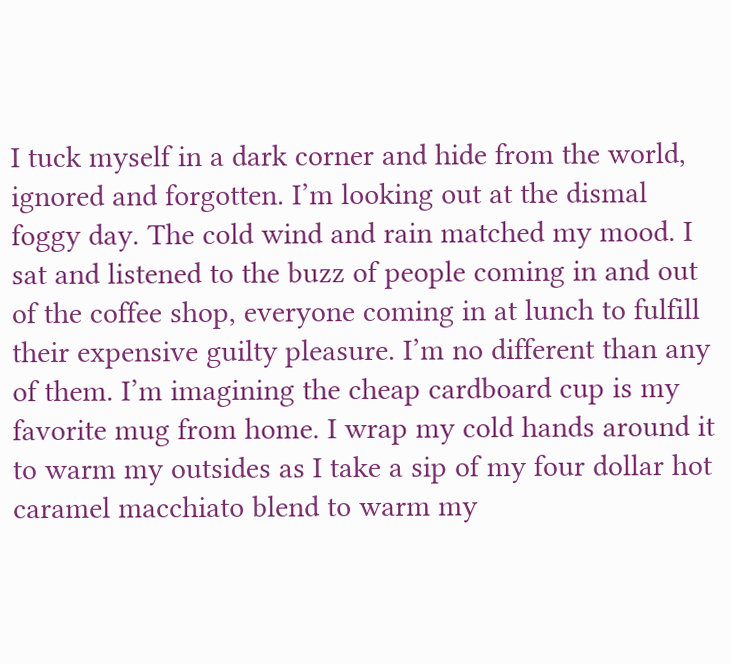I tuck myself in a dark corner and hide from the world, ignored and forgotten. I’m looking out at the dismal foggy day. The cold wind and rain matched my mood. I sat and listened to the buzz of people coming in and out of the coffee shop, everyone coming in at lunch to fulfill their expensive guilty pleasure. I’m no different than any of them. I’m imagining the cheap cardboard cup is my favorite mug from home. I wrap my cold hands around it to warm my outsides as I take a sip of my four dollar hot caramel macchiato blend to warm my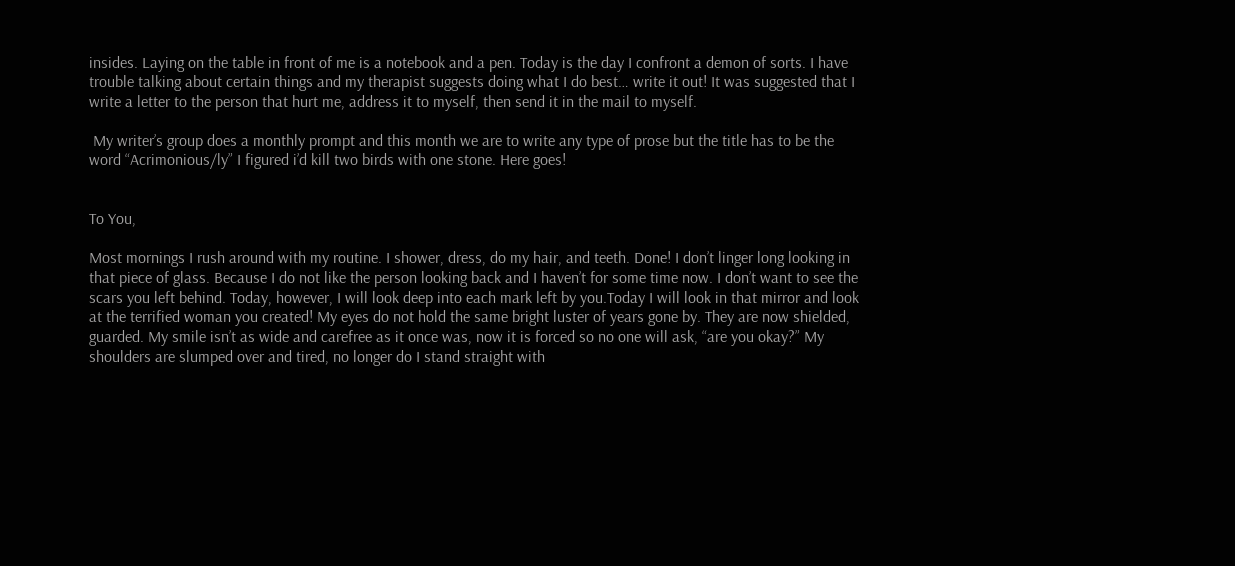insides. Laying on the table in front of me is a notebook and a pen. Today is the day I confront a demon of sorts. I have trouble talking about certain things and my therapist suggests doing what I do best… write it out! It was suggested that I write a letter to the person that hurt me, address it to myself, then send it in the mail to myself.

 My writer’s group does a monthly prompt and this month we are to write any type of prose but the title has to be the word “Acrimonious/ly” I figured i’d kill two birds with one stone. Here goes!


To You,

Most mornings I rush around with my routine. I shower, dress, do my hair, and teeth. Done! I don’t linger long looking in that piece of glass. Because I do not like the person looking back and I haven’t for some time now. I don’t want to see the scars you left behind. Today, however, I will look deep into each mark left by you.Today I will look in that mirror and look at the terrified woman you created! My eyes do not hold the same bright luster of years gone by. They are now shielded, guarded. My smile isn’t as wide and carefree as it once was, now it is forced so no one will ask, “are you okay?” My shoulders are slumped over and tired, no longer do I stand straight with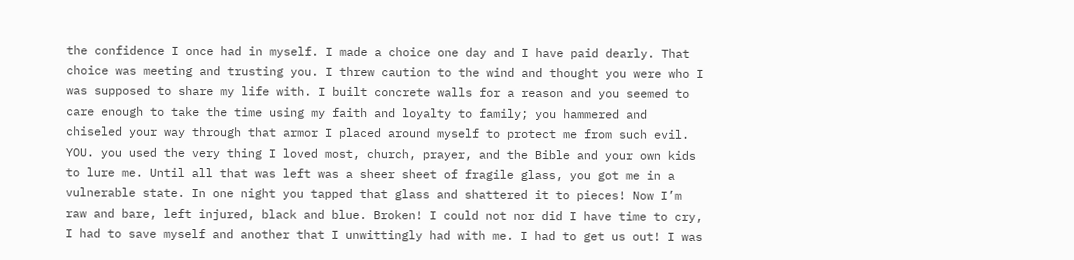the confidence I once had in myself. I made a choice one day and I have paid dearly. That choice was meeting and trusting you. I threw caution to the wind and thought you were who I was supposed to share my life with. I built concrete walls for a reason and you seemed to care enough to take the time using my faith and loyalty to family; you hammered and chiseled your way through that armor I placed around myself to protect me from such evil. YOU. you used the very thing I loved most, church, prayer, and the Bible and your own kids to lure me. Until all that was left was a sheer sheet of fragile glass, you got me in a vulnerable state. In one night you tapped that glass and shattered it to pieces! Now I’m raw and bare, left injured, black and blue. Broken! I could not nor did I have time to cry, I had to save myself and another that I unwittingly had with me. I had to get us out! I was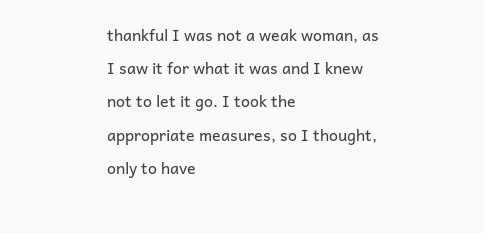thankful I was not a weak woman, as I saw it for what it was and I knew not to let it go. I took the appropriate measures, so I thought, only to have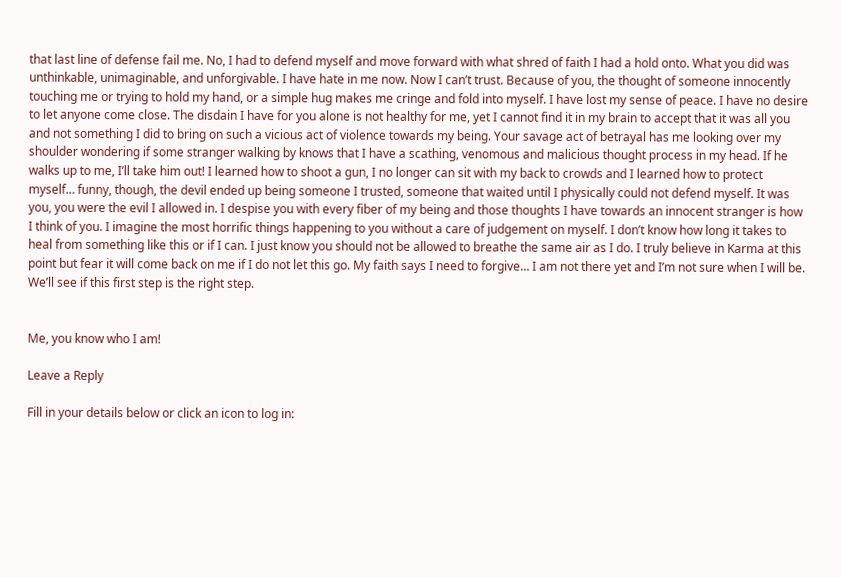that last line of defense fail me. No, I had to defend myself and move forward with what shred of faith I had a hold onto. What you did was unthinkable, unimaginable, and unforgivable. I have hate in me now. Now I can’t trust. Because of you, the thought of someone innocently touching me or trying to hold my hand, or a simple hug makes me cringe and fold into myself. I have lost my sense of peace. I have no desire to let anyone come close. The disdain I have for you alone is not healthy for me, yet I cannot find it in my brain to accept that it was all you and not something I did to bring on such a vicious act of violence towards my being. Your savage act of betrayal has me looking over my shoulder wondering if some stranger walking by knows that I have a scathing, venomous and malicious thought process in my head. If he walks up to me, I’ll take him out! I learned how to shoot a gun, I no longer can sit with my back to crowds and I learned how to protect myself… funny, though, the devil ended up being someone I trusted, someone that waited until I physically could not defend myself. It was you, you were the evil I allowed in. I despise you with every fiber of my being and those thoughts I have towards an innocent stranger is how I think of you. I imagine the most horrific things happening to you without a care of judgement on myself. I don’t know how long it takes to heal from something like this or if I can. I just know you should not be allowed to breathe the same air as I do. I truly believe in Karma at this point but fear it will come back on me if I do not let this go. My faith says I need to forgive… I am not there yet and I’m not sure when I will be. We’ll see if this first step is the right step.


Me, you know who I am!

Leave a Reply

Fill in your details below or click an icon to log in: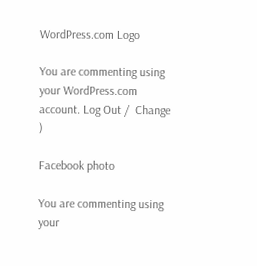WordPress.com Logo

You are commenting using your WordPress.com account. Log Out /  Change )

Facebook photo

You are commenting using your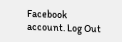Facebook account. Log Out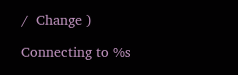/  Change )

Connecting to %s